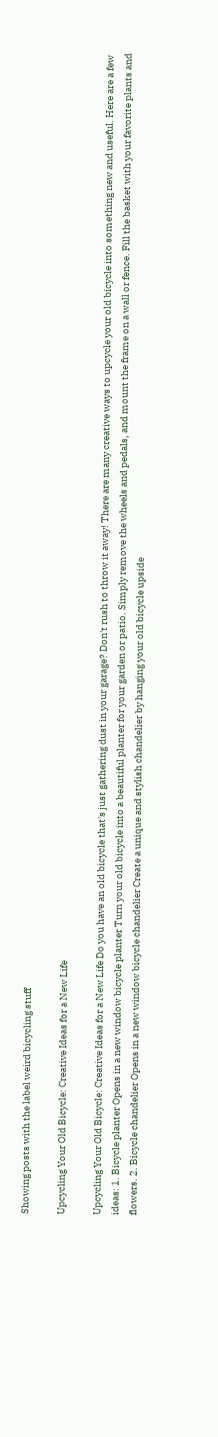Showing posts with the label weird bicycling stuff

Upcycling Your Old Bicycle: Creative Ideas for a New Life

Upcycling Your Old Bicycle: Creative Ideas for a New Life Do you have an old bicycle that's just gathering dust in your garage? Don't rush to throw it away! There are many creative ways to upcycle your old bicycle into something new and useful. Here are a few ideas: 1. Bicycle planter Opens in a new window bicycle planter Turn your old bicycle into a beautiful planter for your garden or patio. Simply remove the wheels and pedals, and mount the frame on a wall or fence. Fill the basket with your favorite plants and flowers. 2. Bicycle chandelier Opens in a new window bicycle chandelier Create a unique and stylish chandelier by hanging your old bicycle upside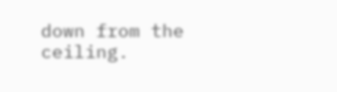down from the ceiling.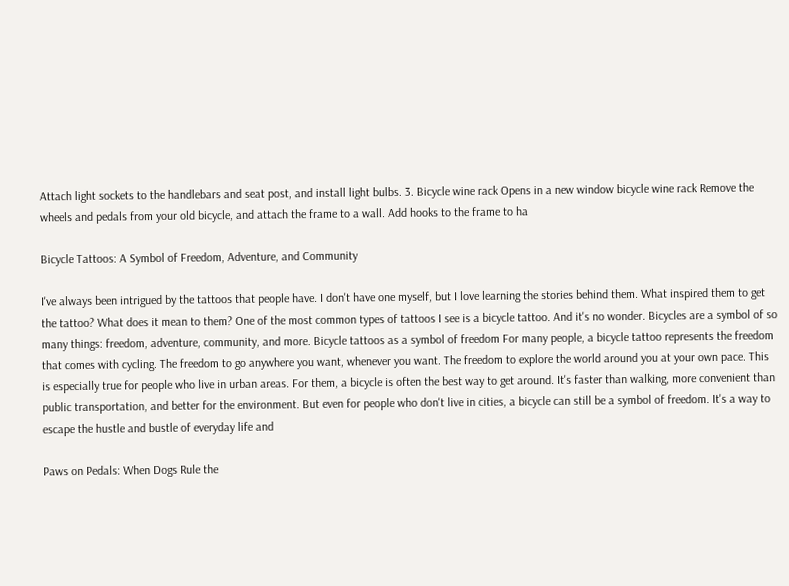Attach light sockets to the handlebars and seat post, and install light bulbs. 3. Bicycle wine rack Opens in a new window bicycle wine rack Remove the wheels and pedals from your old bicycle, and attach the frame to a wall. Add hooks to the frame to ha

Bicycle Tattoos: A Symbol of Freedom, Adventure, and Community

I've always been intrigued by the tattoos that people have. I don't have one myself, but I love learning the stories behind them. What inspired them to get the tattoo? What does it mean to them? One of the most common types of tattoos I see is a bicycle tattoo. And it's no wonder. Bicycles are a symbol of so many things: freedom, adventure, community, and more. Bicycle tattoos as a symbol of freedom For many people, a bicycle tattoo represents the freedom that comes with cycling. The freedom to go anywhere you want, whenever you want. The freedom to explore the world around you at your own pace. This is especially true for people who live in urban areas. For them, a bicycle is often the best way to get around. It's faster than walking, more convenient than public transportation, and better for the environment. But even for people who don't live in cities, a bicycle can still be a symbol of freedom. It's a way to escape the hustle and bustle of everyday life and

Paws on Pedals: When Dogs Rule the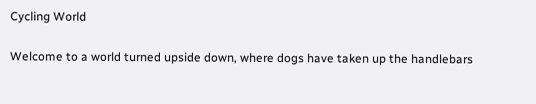Cycling World

Welcome to a world turned upside down, where dogs have taken up the handlebars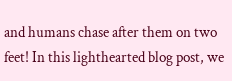and humans chase after them on two feet! In this lighthearted blog post, we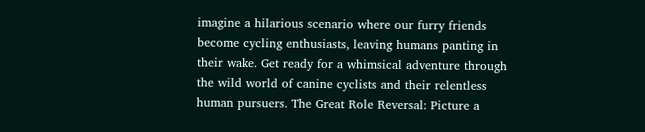imagine a hilarious scenario where our furry friends become cycling enthusiasts, leaving humans panting in their wake. Get ready for a whimsical adventure through the wild world of canine cyclists and their relentless human pursuers. The Great Role Reversal: Picture a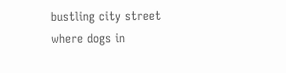bustling city street where dogs in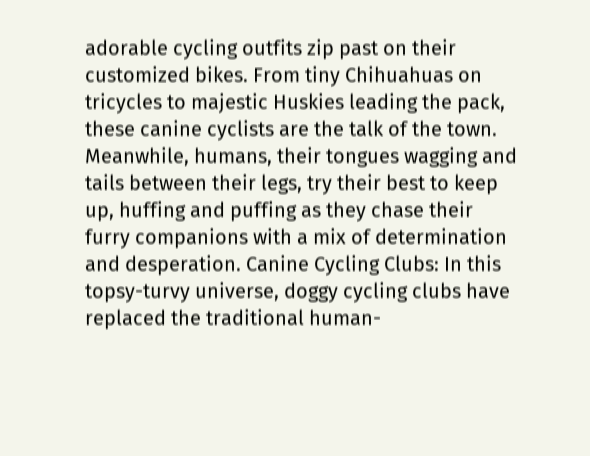adorable cycling outfits zip past on their customized bikes. From tiny Chihuahuas on tricycles to majestic Huskies leading the pack, these canine cyclists are the talk of the town. Meanwhile, humans, their tongues wagging and tails between their legs, try their best to keep up, huffing and puffing as they chase their furry companions with a mix of determination and desperation. Canine Cycling Clubs: In this topsy-turvy universe, doggy cycling clubs have replaced the traditional human-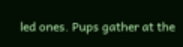led ones. Pups gather at the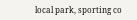local park, sporting co